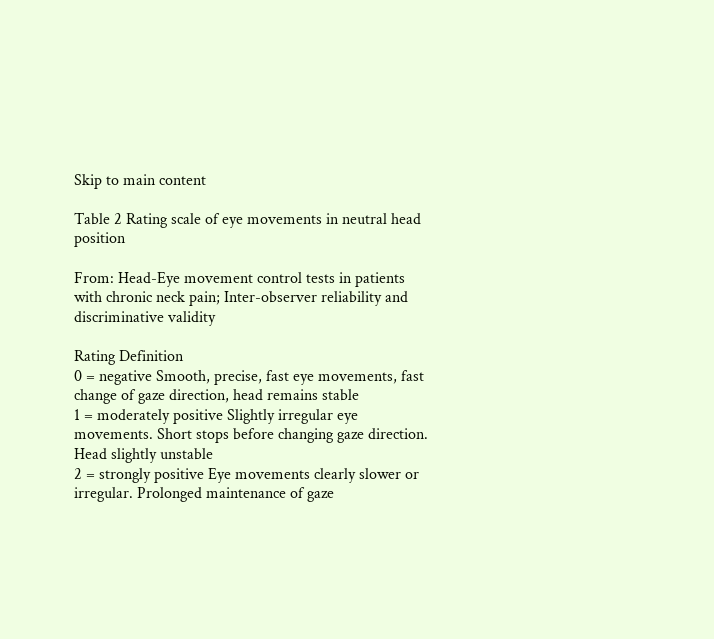Skip to main content

Table 2 Rating scale of eye movements in neutral head position

From: Head-Eye movement control tests in patients with chronic neck pain; Inter-observer reliability and discriminative validity

Rating Definition
0 = negative Smooth, precise, fast eye movements, fast change of gaze direction, head remains stable
1 = moderately positive Slightly irregular eye movements. Short stops before changing gaze direction. Head slightly unstable
2 = strongly positive Eye movements clearly slower or irregular. Prolonged maintenance of gaze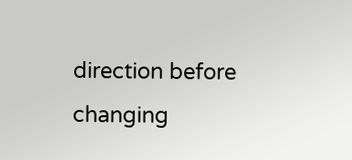direction before changing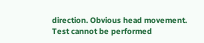direction. Obvious head movement. Test cannot be performed